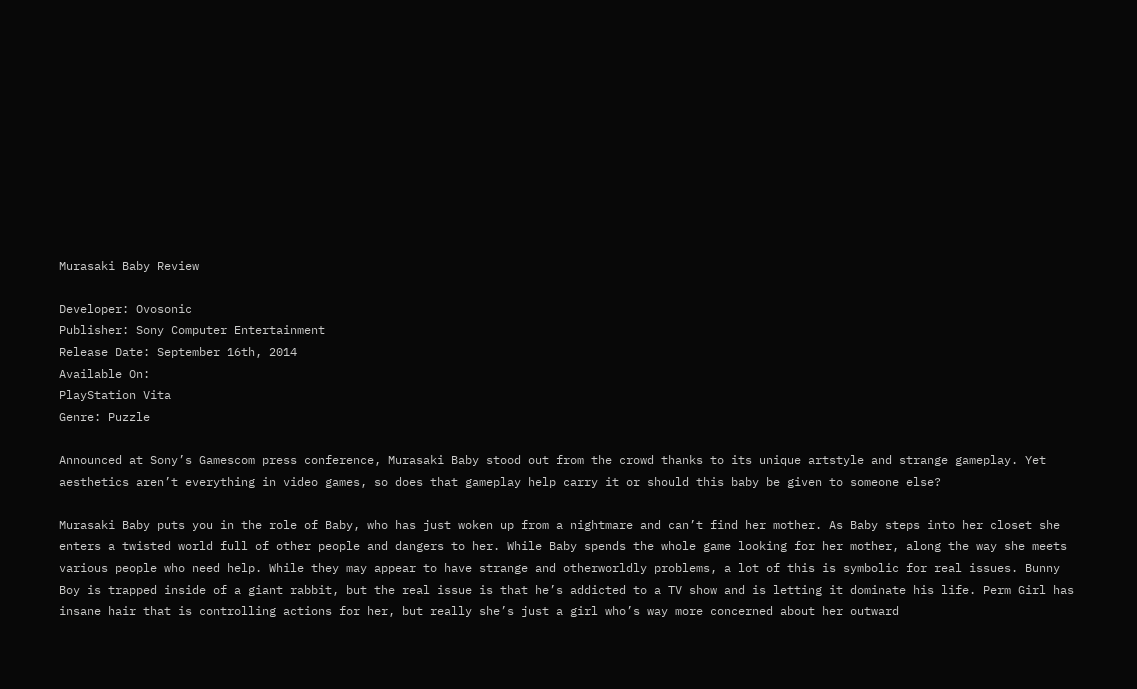Murasaki Baby Review

Developer: Ovosonic
Publisher: Sony Computer Entertainment
Release Date: September 16th, 2014
Available On:
PlayStation Vita
Genre: Puzzle

Announced at Sony’s Gamescom press conference, Murasaki Baby stood out from the crowd thanks to its unique artstyle and strange gameplay. Yet aesthetics aren’t everything in video games, so does that gameplay help carry it or should this baby be given to someone else?

Murasaki Baby puts you in the role of Baby, who has just woken up from a nightmare and can’t find her mother. As Baby steps into her closet she enters a twisted world full of other people and dangers to her. While Baby spends the whole game looking for her mother, along the way she meets various people who need help. While they may appear to have strange and otherworldly problems, a lot of this is symbolic for real issues. Bunny Boy is trapped inside of a giant rabbit, but the real issue is that he’s addicted to a TV show and is letting it dominate his life. Perm Girl has insane hair that is controlling actions for her, but really she’s just a girl who’s way more concerned about her outward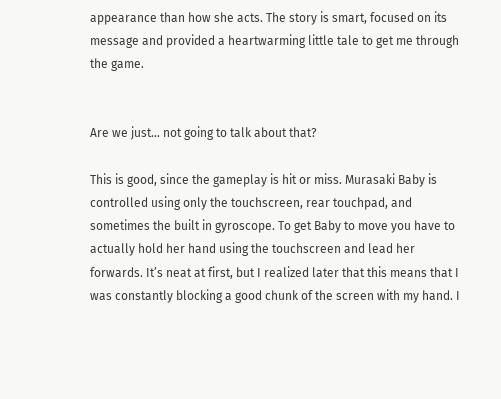appearance than how she acts. The story is smart, focused on its message and provided a heartwarming little tale to get me through the game.


Are we just… not going to talk about that?

This is good, since the gameplay is hit or miss. Murasaki Baby is controlled using only the touchscreen, rear touchpad, and sometimes the built in gyroscope. To get Baby to move you have to actually hold her hand using the touchscreen and lead her forwards. It’s neat at first, but I realized later that this means that I was constantly blocking a good chunk of the screen with my hand. I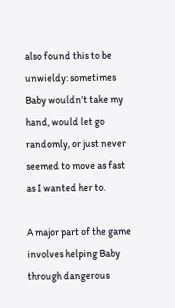also found this to be unwieldy: sometimes Baby wouldn’t take my hand, would let go randomly, or just never seemed to move as fast as I wanted her to.

A major part of the game involves helping Baby through dangerous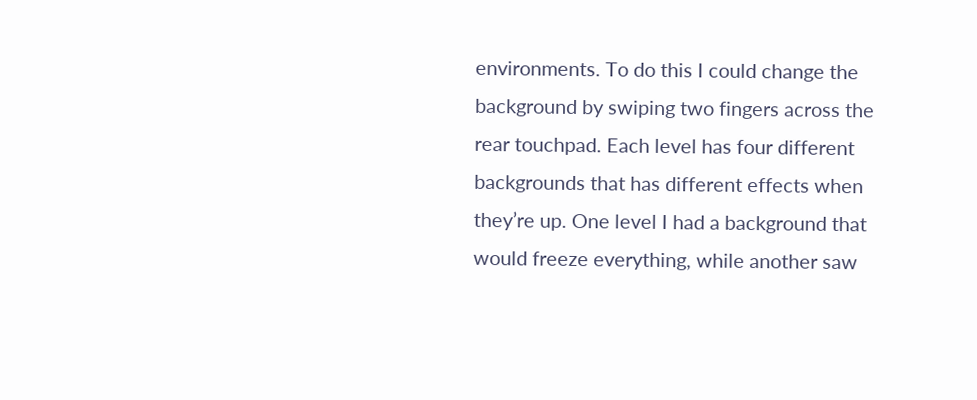environments. To do this I could change the background by swiping two fingers across the rear touchpad. Each level has four different backgrounds that has different effects when they’re up. One level I had a background that would freeze everything, while another saw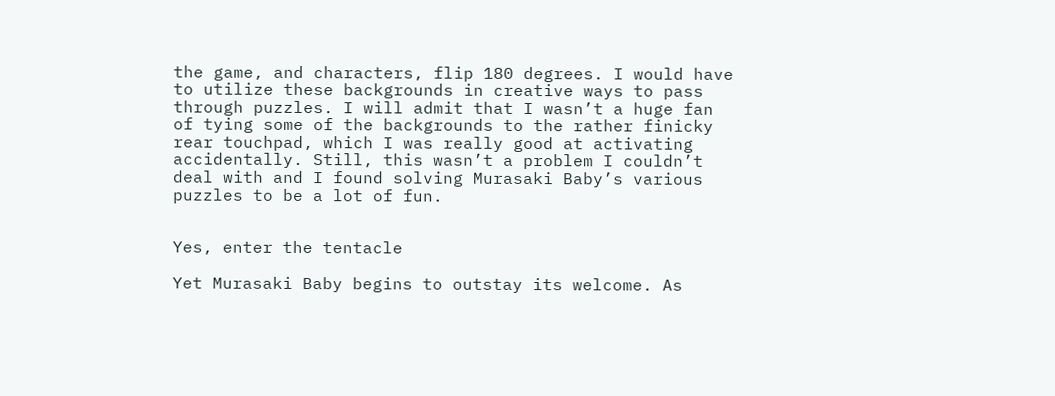the game, and characters, flip 180 degrees. I would have to utilize these backgrounds in creative ways to pass through puzzles. I will admit that I wasn’t a huge fan of tying some of the backgrounds to the rather finicky rear touchpad, which I was really good at activating accidentally. Still, this wasn’t a problem I couldn’t deal with and I found solving Murasaki Baby’s various puzzles to be a lot of fun.


Yes, enter the tentacle

Yet Murasaki Baby begins to outstay its welcome. As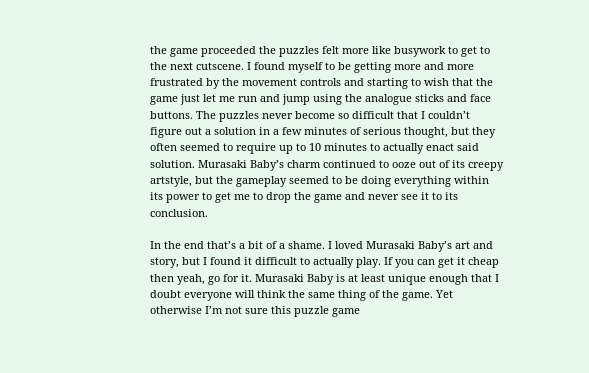the game proceeded the puzzles felt more like busywork to get to the next cutscene. I found myself to be getting more and more frustrated by the movement controls and starting to wish that the game just let me run and jump using the analogue sticks and face buttons. The puzzles never become so difficult that I couldn’t figure out a solution in a few minutes of serious thought, but they often seemed to require up to 10 minutes to actually enact said solution. Murasaki Baby’s charm continued to ooze out of its creepy artstyle, but the gameplay seemed to be doing everything within its power to get me to drop the game and never see it to its conclusion.

In the end that’s a bit of a shame. I loved Murasaki Baby’s art and story, but I found it difficult to actually play. If you can get it cheap then yeah, go for it. Murasaki Baby is at least unique enough that I doubt everyone will think the same thing of the game. Yet otherwise I’m not sure this puzzle game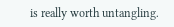is really worth untangling.